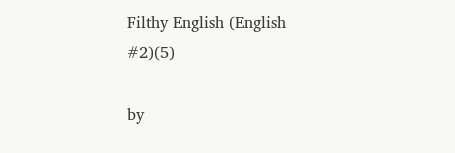Filthy English (English #2)(5)

by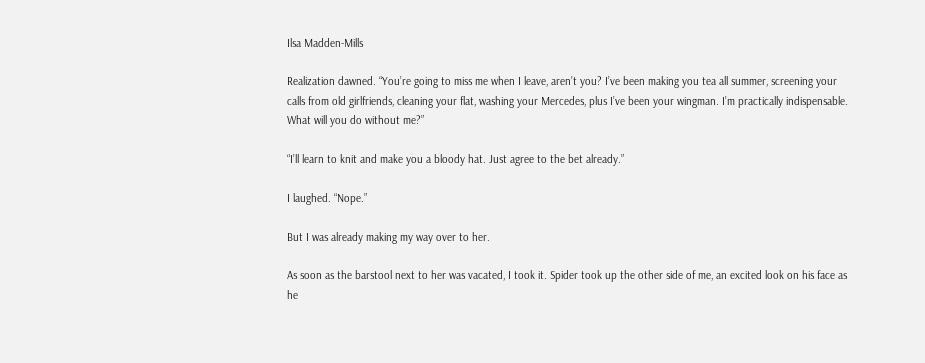Ilsa Madden-Mills

Realization dawned. “You’re going to miss me when I leave, aren’t you? I’ve been making you tea all summer, screening your calls from old girlfriends, cleaning your flat, washing your Mercedes, plus I’ve been your wingman. I’m practically indispensable. What will you do without me?”

“I’ll learn to knit and make you a bloody hat. Just agree to the bet already.”

I laughed. “Nope.”

But I was already making my way over to her.

As soon as the barstool next to her was vacated, I took it. Spider took up the other side of me, an excited look on his face as he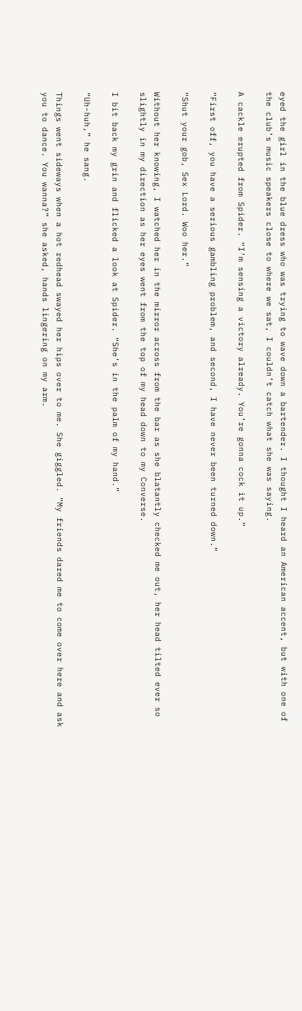eyed the girl in the blue dress who was trying to wave down a bartender. I thought I heard an American accent, but with one of the club’s music speakers close to where we sat, I couldn’t catch what she was saying.

A cackle erupted from Spider. “I’m sensing a victory already. You’re gonna cock it up.”

“First off, you have a serious gambling problem, and second, I have never been turned down.”

“Shut your gob, Sex Lord. Woo her.”

Without her knowing, I watched her in the mirror across from the bar as she blatantly checked me out, her head tilted ever so slightly in my direction as her eyes went from the top of my head down to my Converse.

I bit back my grin and flicked a look at Spider. “She’s in the palm of my hand.”

“Uh-huh,” he sang.

Things went sideways when a hot redhead swayed her hips over to me. She giggled. “My friends dared me to come over here and ask you to dance. You wanna?” she asked, hands lingering on my arm.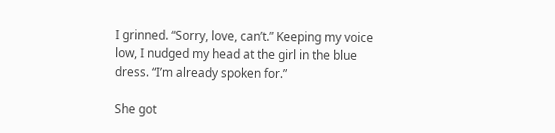I grinned. “Sorry, love, can’t.” Keeping my voice low, I nudged my head at the girl in the blue dress. “I’m already spoken for.”

She got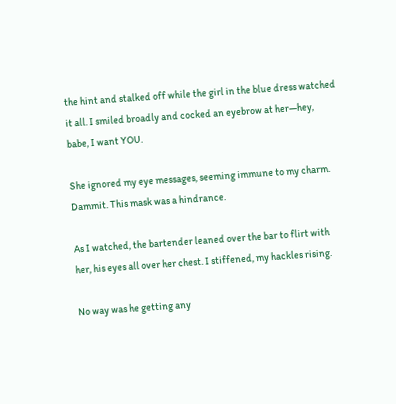the hint and stalked off while the girl in the blue dress watched it all. I smiled broadly and cocked an eyebrow at her—hey, babe, I want YOU.

She ignored my eye messages, seeming immune to my charm. Dammit. This mask was a hindrance.

As I watched, the bartender leaned over the bar to flirt with her, his eyes all over her chest. I stiffened, my hackles rising.

No way was he getting any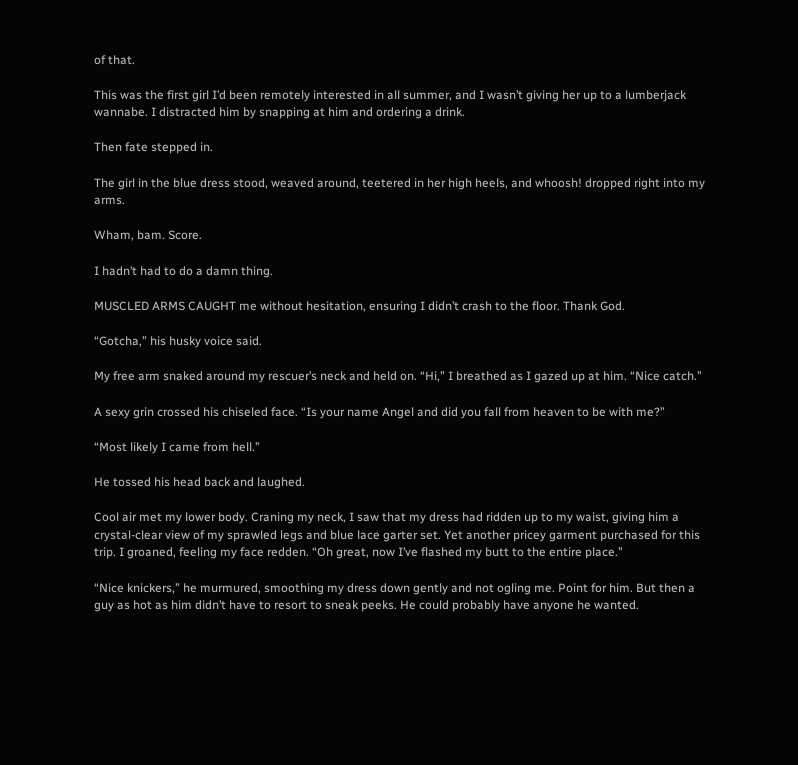of that.

This was the first girl I’d been remotely interested in all summer, and I wasn’t giving her up to a lumberjack wannabe. I distracted him by snapping at him and ordering a drink.

Then fate stepped in.

The girl in the blue dress stood, weaved around, teetered in her high heels, and whoosh! dropped right into my arms.

Wham, bam. Score.

I hadn’t had to do a damn thing.

MUSCLED ARMS CAUGHT me without hesitation, ensuring I didn’t crash to the floor. Thank God.

“Gotcha,” his husky voice said.

My free arm snaked around my rescuer’s neck and held on. “Hi,” I breathed as I gazed up at him. “Nice catch.”

A sexy grin crossed his chiseled face. “Is your name Angel and did you fall from heaven to be with me?”

“Most likely I came from hell.”

He tossed his head back and laughed.

Cool air met my lower body. Craning my neck, I saw that my dress had ridden up to my waist, giving him a crystal-clear view of my sprawled legs and blue lace garter set. Yet another pricey garment purchased for this trip. I groaned, feeling my face redden. “Oh great, now I’ve flashed my butt to the entire place.”

“Nice knickers,” he murmured, smoothing my dress down gently and not ogling me. Point for him. But then a guy as hot as him didn’t have to resort to sneak peeks. He could probably have anyone he wanted.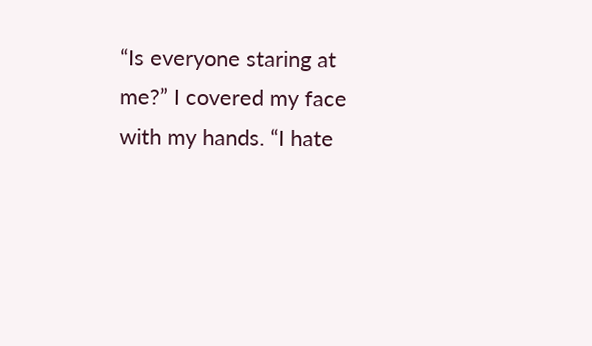“Is everyone staring at me?” I covered my face with my hands. “I hate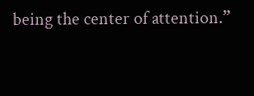being the center of attention.”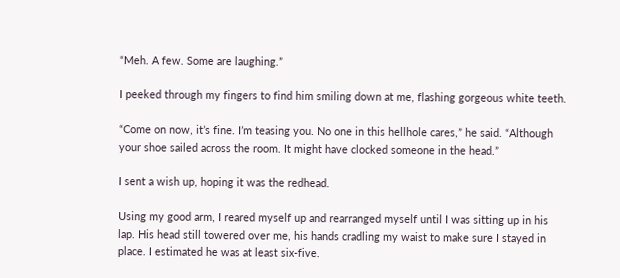“Meh. A few. Some are laughing.”

I peeked through my fingers to find him smiling down at me, flashing gorgeous white teeth.

“Come on now, it’s fine. I’m teasing you. No one in this hellhole cares,” he said. “Although your shoe sailed across the room. It might have clocked someone in the head.”

I sent a wish up, hoping it was the redhead.

Using my good arm, I reared myself up and rearranged myself until I was sitting up in his lap. His head still towered over me, his hands cradling my waist to make sure I stayed in place. I estimated he was at least six-five.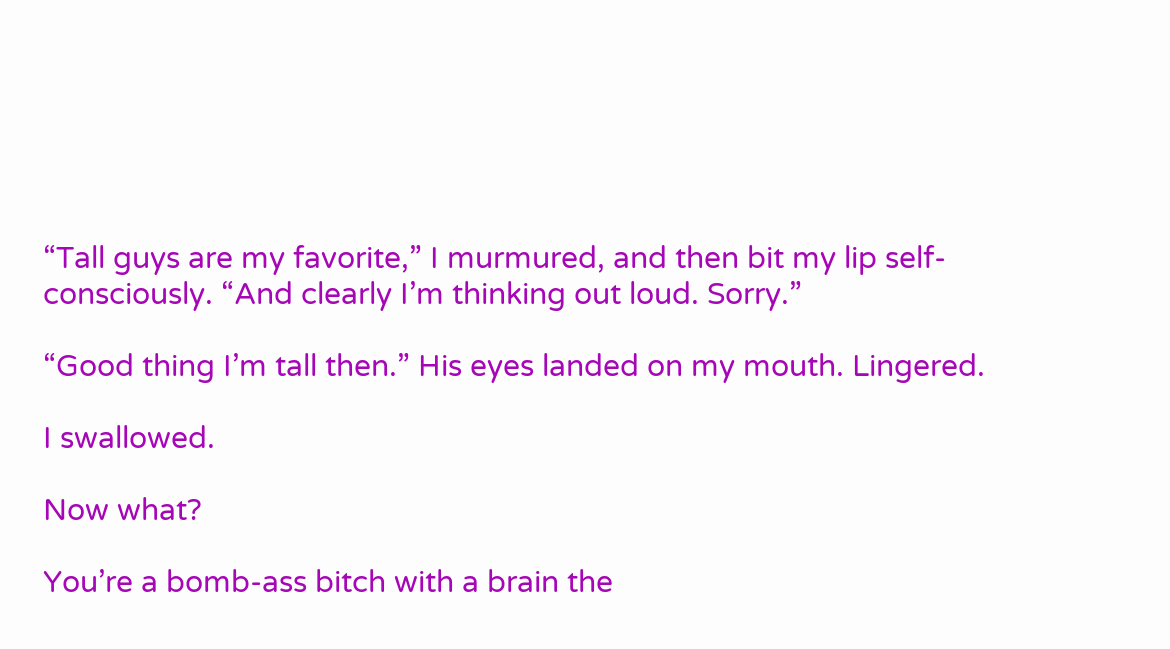“Tall guys are my favorite,” I murmured, and then bit my lip self-consciously. “And clearly I’m thinking out loud. Sorry.”

“Good thing I’m tall then.” His eyes landed on my mouth. Lingered.

I swallowed.

Now what?

You’re a bomb-ass bitch with a brain the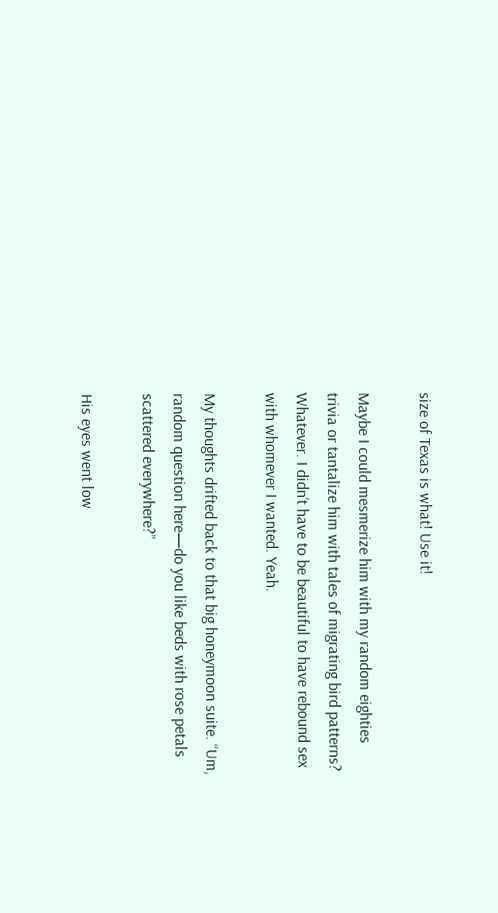size of Texas is what! Use it!

Maybe I could mesmerize him with my random eighties trivia or tantalize him with tales of migrating bird patterns? Whatever. I didn’t have to be beautiful to have rebound sex with whomever I wanted. Yeah.

My thoughts drifted back to that big honeymoon suite. “Um, random question here—do you like beds with rose petals scattered everywhere?”

His eyes went low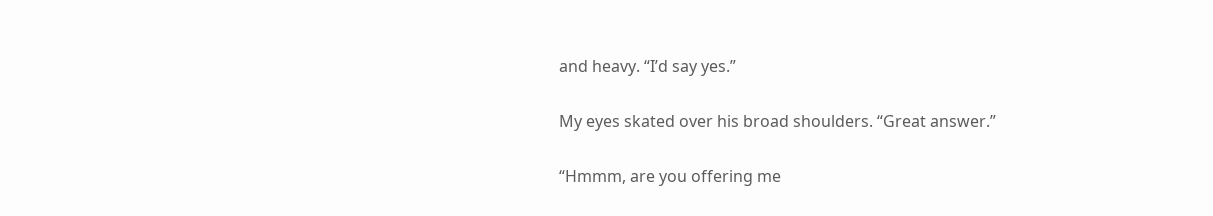and heavy. “I’d say yes.”

My eyes skated over his broad shoulders. “Great answer.”

“Hmmm, are you offering me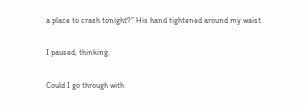a place to crash tonight?” His hand tightened around my waist.

I paused, thinking.

Could I go through with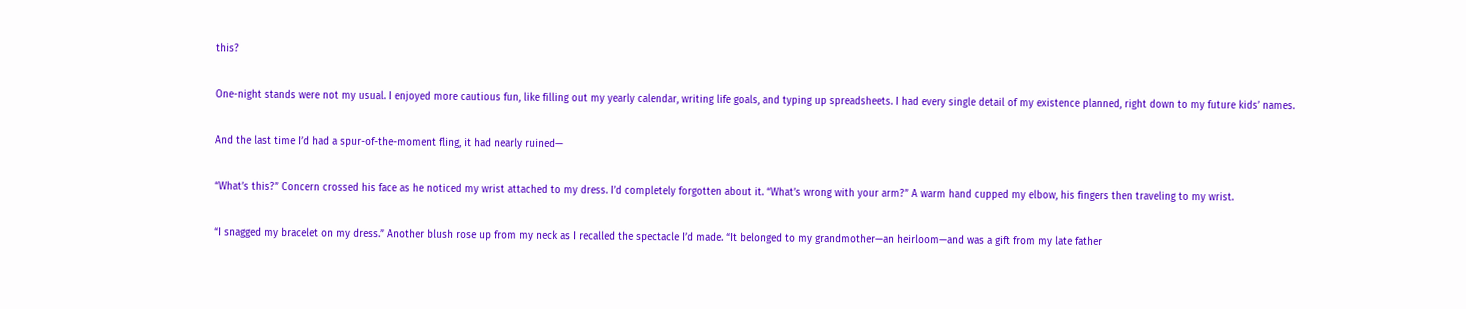this?

One-night stands were not my usual. I enjoyed more cautious fun, like filling out my yearly calendar, writing life goals, and typing up spreadsheets. I had every single detail of my existence planned, right down to my future kids’ names.

And the last time I’d had a spur-of-the-moment fling, it had nearly ruined—

“What’s this?” Concern crossed his face as he noticed my wrist attached to my dress. I’d completely forgotten about it. “What’s wrong with your arm?” A warm hand cupped my elbow, his fingers then traveling to my wrist.

“I snagged my bracelet on my dress.” Another blush rose up from my neck as I recalled the spectacle I’d made. “It belonged to my grandmother—an heirloom—and was a gift from my late father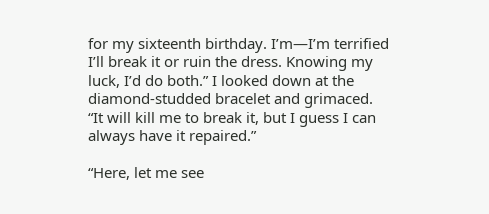for my sixteenth birthday. I’m—I’m terrified I’ll break it or ruin the dress. Knowing my luck, I’d do both.” I looked down at the diamond-studded bracelet and grimaced. “It will kill me to break it, but I guess I can always have it repaired.”

“Here, let me see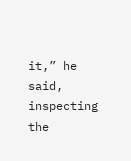it,” he said, inspecting the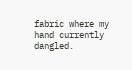fabric where my hand currently dangled.